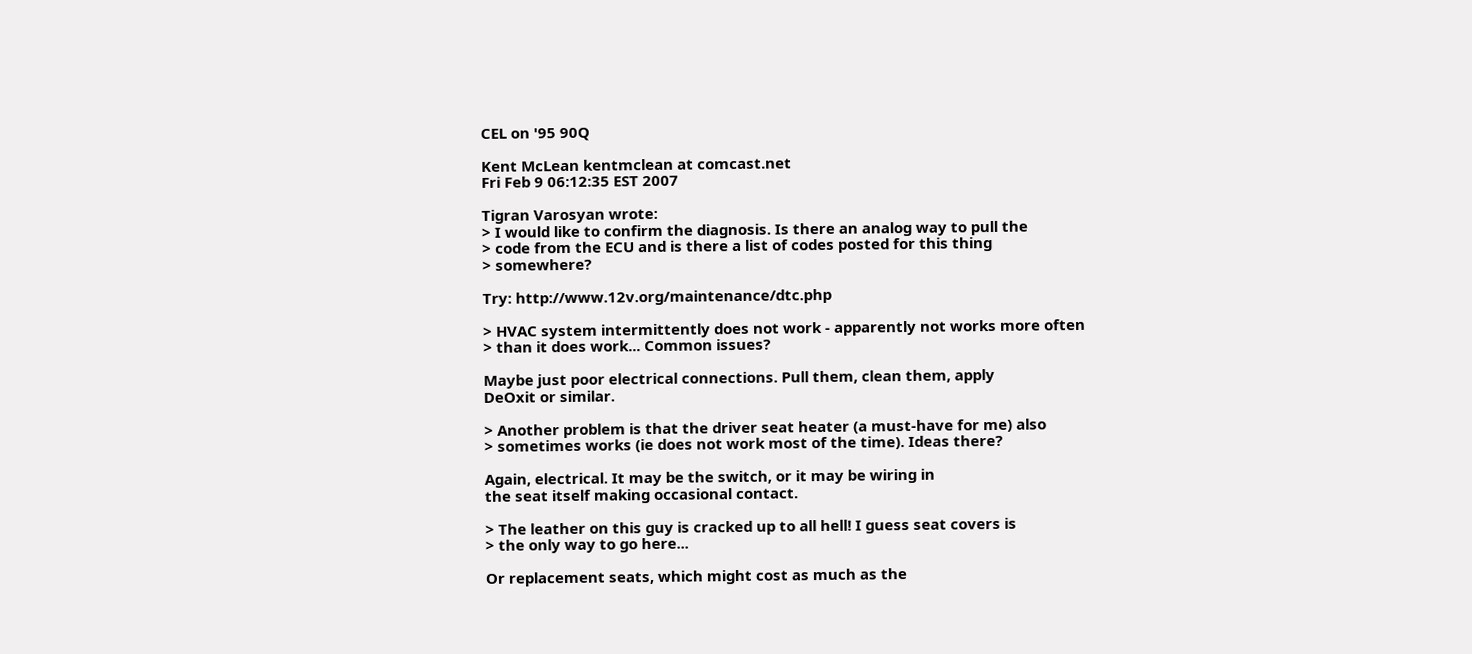CEL on '95 90Q

Kent McLean kentmclean at comcast.net
Fri Feb 9 06:12:35 EST 2007

Tigran Varosyan wrote:
> I would like to confirm the diagnosis. Is there an analog way to pull the
> code from the ECU and is there a list of codes posted for this thing
> somewhere?

Try: http://www.12v.org/maintenance/dtc.php

> HVAC system intermittently does not work - apparently not works more often
> than it does work... Common issues?

Maybe just poor electrical connections. Pull them, clean them, apply
DeOxit or similar.

> Another problem is that the driver seat heater (a must-have for me) also
> sometimes works (ie does not work most of the time). Ideas there?

Again, electrical. It may be the switch, or it may be wiring in
the seat itself making occasional contact.

> The leather on this guy is cracked up to all hell! I guess seat covers is
> the only way to go here...

Or replacement seats, which might cost as much as the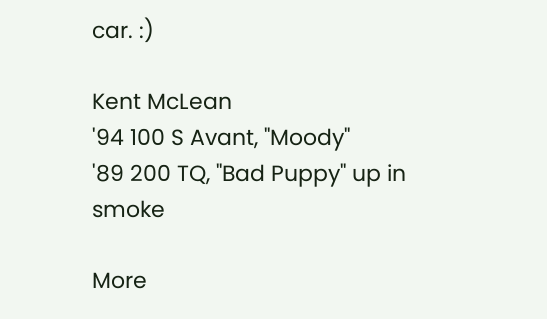car. :)

Kent McLean
'94 100 S Avant, "Moody"
'89 200 TQ, "Bad Puppy" up in smoke

More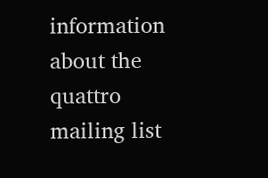information about the quattro mailing list